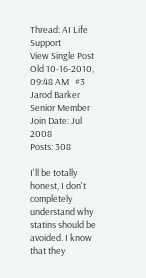Thread: AI Life Support
View Single Post
Old 10-16-2010, 09:48 AM   #3
Jarod Barker
Senior Member
Join Date: Jul 2008
Posts: 308

I'll be totally honest, I don't completely understand why statins should be avoided. I know that they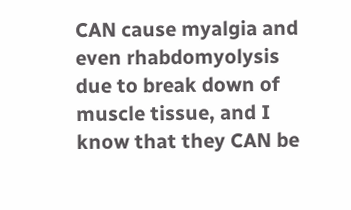CAN cause myalgia and even rhabdomyolysis due to break down of muscle tissue, and I know that they CAN be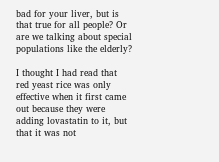bad for your liver, but is that true for all people? Or are we talking about special populations like the elderly?

I thought I had read that red yeast rice was only effective when it first came out because they were adding lovastatin to it, but that it was not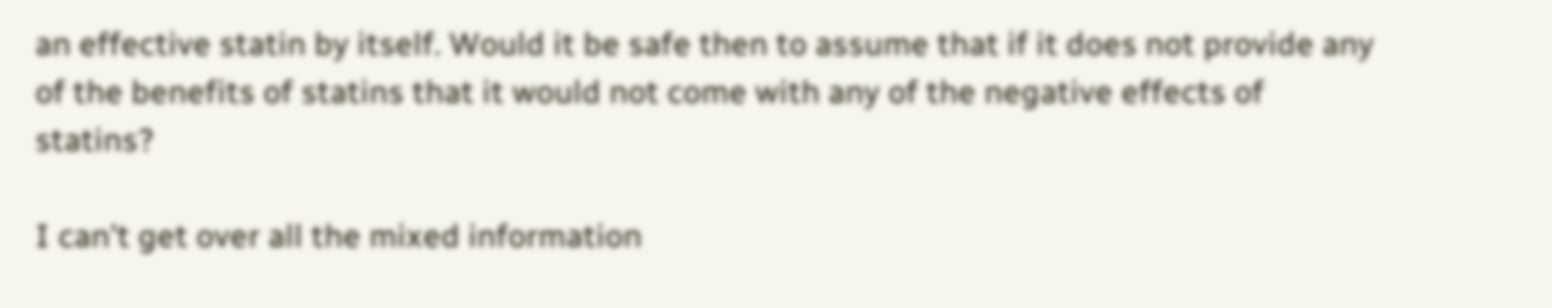an effective statin by itself. Would it be safe then to assume that if it does not provide any of the benefits of statins that it would not come with any of the negative effects of statins?

I can't get over all the mixed information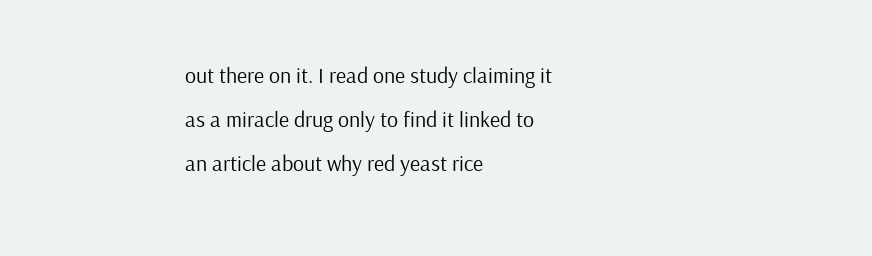out there on it. I read one study claiming it as a miracle drug only to find it linked to an article about why red yeast rice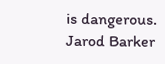is dangerous.
Jarod Barker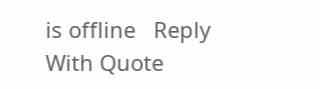is offline   Reply With Quote